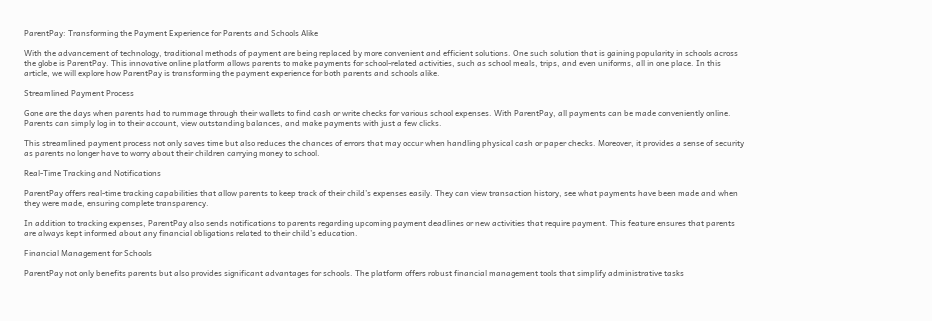ParentPay: Transforming the Payment Experience for Parents and Schools Alike

With the advancement of technology, traditional methods of payment are being replaced by more convenient and efficient solutions. One such solution that is gaining popularity in schools across the globe is ParentPay. This innovative online platform allows parents to make payments for school-related activities, such as school meals, trips, and even uniforms, all in one place. In this article, we will explore how ParentPay is transforming the payment experience for both parents and schools alike.

Streamlined Payment Process

Gone are the days when parents had to rummage through their wallets to find cash or write checks for various school expenses. With ParentPay, all payments can be made conveniently online. Parents can simply log in to their account, view outstanding balances, and make payments with just a few clicks.

This streamlined payment process not only saves time but also reduces the chances of errors that may occur when handling physical cash or paper checks. Moreover, it provides a sense of security as parents no longer have to worry about their children carrying money to school.

Real-Time Tracking and Notifications

ParentPay offers real-time tracking capabilities that allow parents to keep track of their child’s expenses easily. They can view transaction history, see what payments have been made and when they were made, ensuring complete transparency.

In addition to tracking expenses, ParentPay also sends notifications to parents regarding upcoming payment deadlines or new activities that require payment. This feature ensures that parents are always kept informed about any financial obligations related to their child’s education.

Financial Management for Schools

ParentPay not only benefits parents but also provides significant advantages for schools. The platform offers robust financial management tools that simplify administrative tasks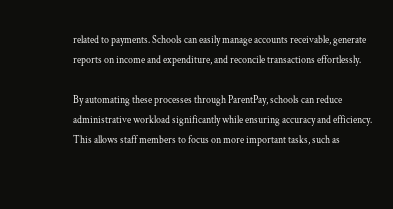related to payments. Schools can easily manage accounts receivable, generate reports on income and expenditure, and reconcile transactions effortlessly.

By automating these processes through ParentPay, schools can reduce administrative workload significantly while ensuring accuracy and efficiency. This allows staff members to focus on more important tasks, such as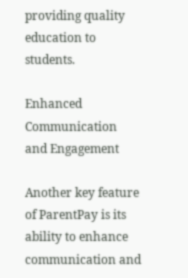providing quality education to students.

Enhanced Communication and Engagement

Another key feature of ParentPay is its ability to enhance communication and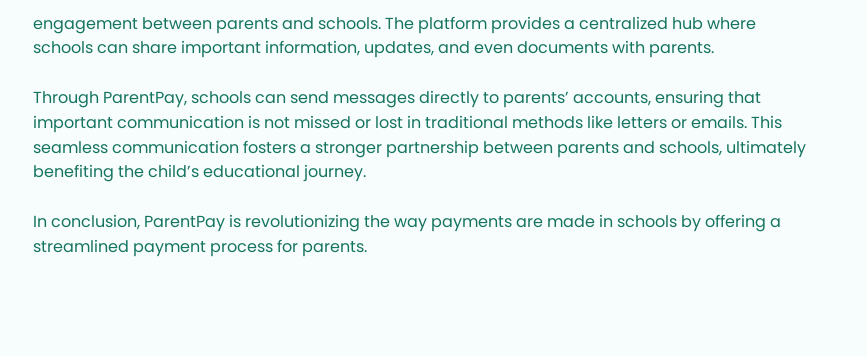engagement between parents and schools. The platform provides a centralized hub where schools can share important information, updates, and even documents with parents.

Through ParentPay, schools can send messages directly to parents’ accounts, ensuring that important communication is not missed or lost in traditional methods like letters or emails. This seamless communication fosters a stronger partnership between parents and schools, ultimately benefiting the child’s educational journey.

In conclusion, ParentPay is revolutionizing the way payments are made in schools by offering a streamlined payment process for parents.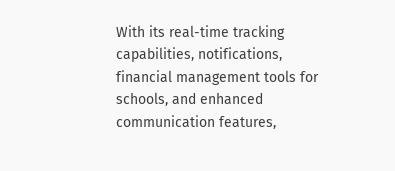With its real-time tracking capabilities, notifications, financial management tools for schools, and enhanced communication features,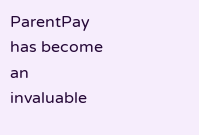ParentPay has become an invaluable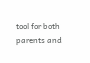tool for both parents and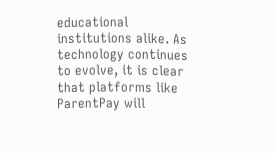educational institutions alike. As technology continues to evolve, it is clear that platforms like ParentPay will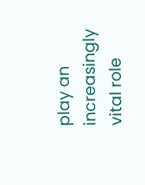play an increasingly vital role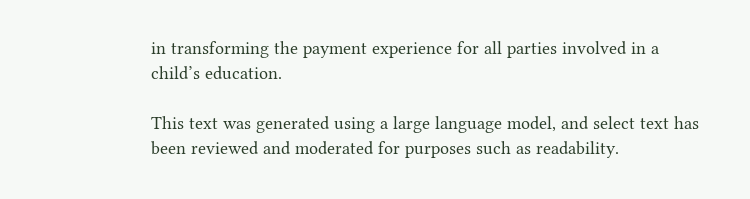in transforming the payment experience for all parties involved in a child’s education.

This text was generated using a large language model, and select text has been reviewed and moderated for purposes such as readability.